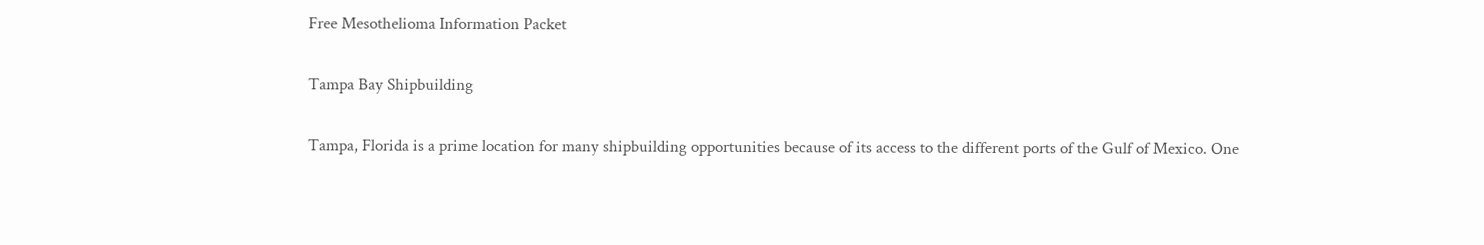Free Mesothelioma Information Packet

Tampa Bay Shipbuilding

Tampa, Florida is a prime location for many shipbuilding opportunities because of its access to the different ports of the Gulf of Mexico. One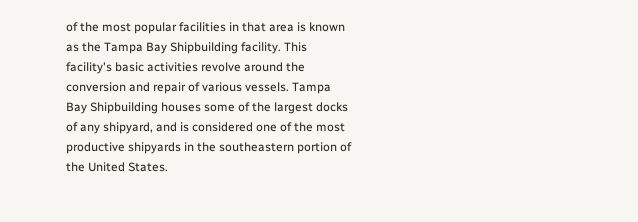of the most popular facilities in that area is known as the Tampa Bay Shipbuilding facility. This facility's basic activities revolve around the conversion and repair of various vessels. Tampa Bay Shipbuilding houses some of the largest docks of any shipyard, and is considered one of the most productive shipyards in the southeastern portion of the United States.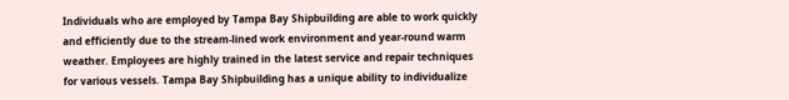Individuals who are employed by Tampa Bay Shipbuilding are able to work quickly and efficiently due to the stream-lined work environment and year-round warm weather. Employees are highly trained in the latest service and repair techniques for various vessels. Tampa Bay Shipbuilding has a unique ability to individualize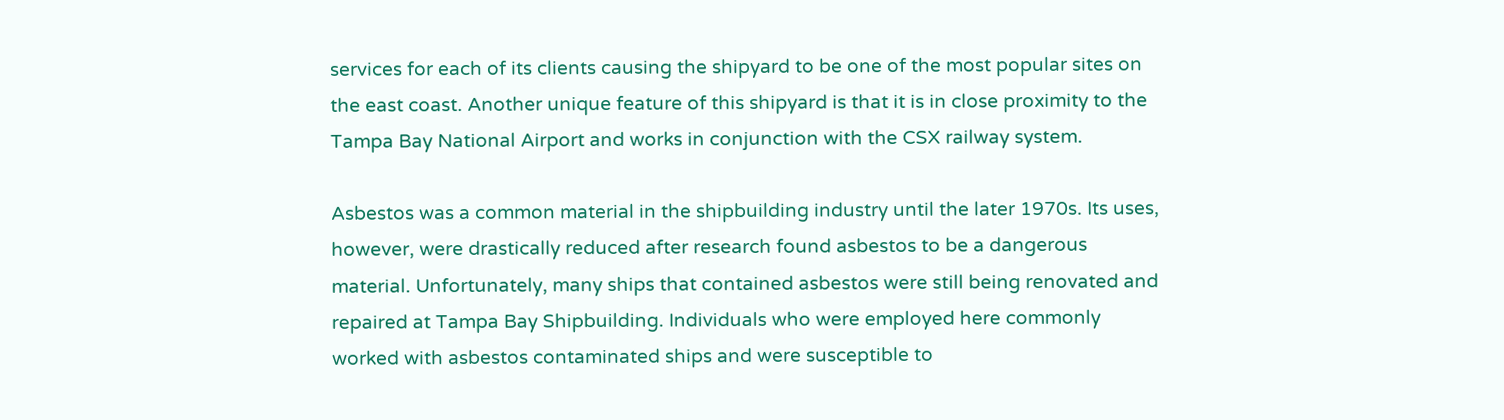services for each of its clients causing the shipyard to be one of the most popular sites on the east coast. Another unique feature of this shipyard is that it is in close proximity to the Tampa Bay National Airport and works in conjunction with the CSX railway system.

Asbestos was a common material in the shipbuilding industry until the later 1970s. Its uses, however, were drastically reduced after research found asbestos to be a dangerous material. Unfortunately, many ships that contained asbestos were still being renovated and repaired at Tampa Bay Shipbuilding. Individuals who were employed here commonly worked with asbestos contaminated ships and were susceptible to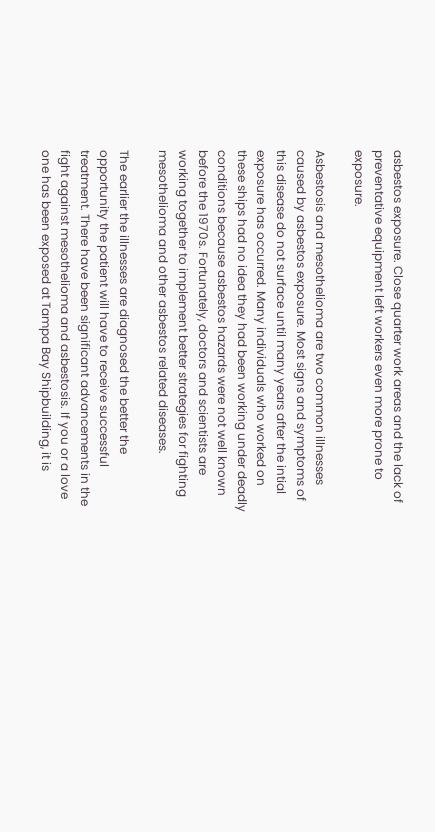asbestos exposure. Close quarter work areas and the lack of preventative equipment left workers even more prone to exposure.

Asbestosis and mesothelioma are two common illnesses caused by asbestos exposure. Most signs and symptoms of this disease do not surface until many years after the intial exposure has occurred. Many individuals who worked on these ships had no idea they had been working under deadly conditions because asbestos hazards were not well known before the 1970s. Fortunately, doctors and scientists are working together to implement better strategies for fighting mesothelioma and other asbestos related diseases.

The earlier the illnesses are diagnosed the better the opportunity the patient will have to receive successful treatment. There have been significant advancements in the fight against mesothelioma and asbestosis. If you or a love one has been exposed at Tampa Bay Shipbuilding, it is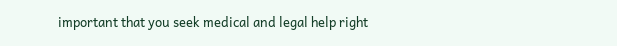important that you seek medical and legal help right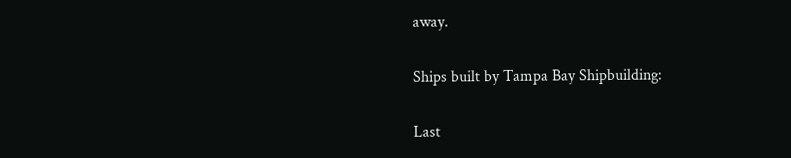away.

Ships built by Tampa Bay Shipbuilding:

Last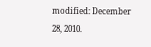modified: December 28, 2010.